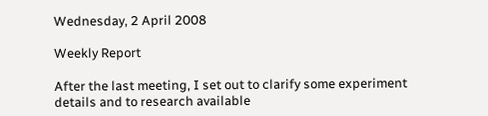Wednesday, 2 April 2008

Weekly Report

After the last meeting, I set out to clarify some experiment details and to research available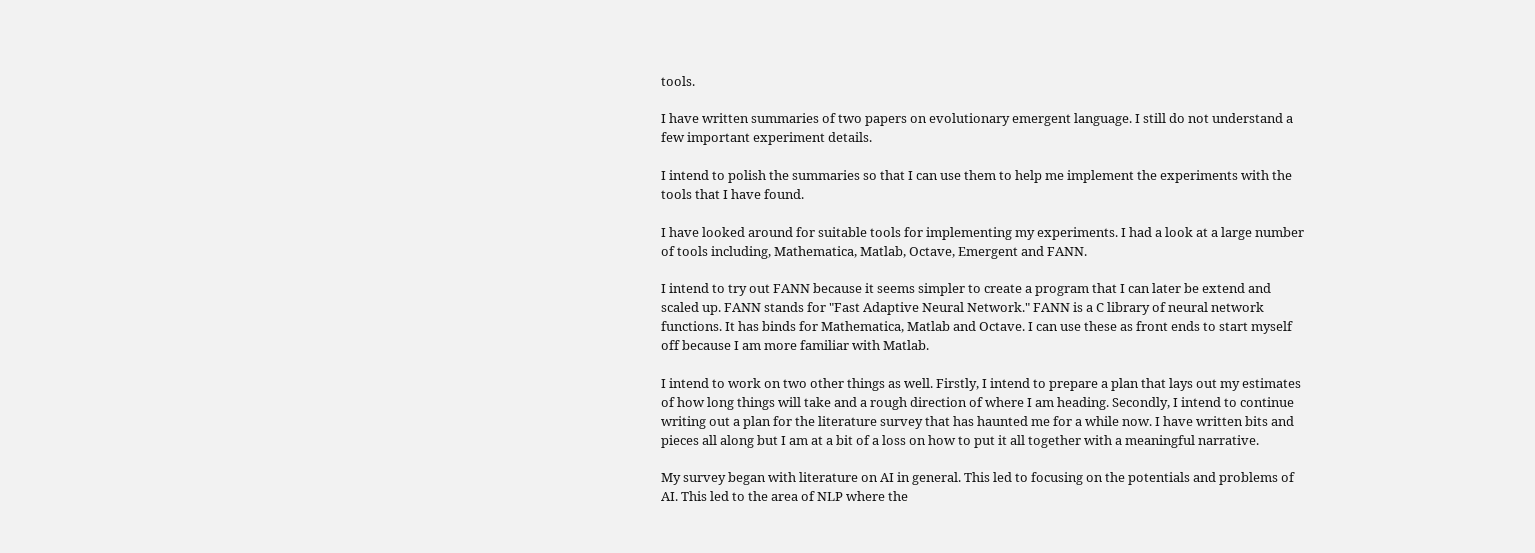tools.

I have written summaries of two papers on evolutionary emergent language. I still do not understand a few important experiment details.

I intend to polish the summaries so that I can use them to help me implement the experiments with the tools that I have found.

I have looked around for suitable tools for implementing my experiments. I had a look at a large number of tools including, Mathematica, Matlab, Octave, Emergent and FANN.

I intend to try out FANN because it seems simpler to create a program that I can later be extend and scaled up. FANN stands for "Fast Adaptive Neural Network." FANN is a C library of neural network functions. It has binds for Mathematica, Matlab and Octave. I can use these as front ends to start myself off because I am more familiar with Matlab.

I intend to work on two other things as well. Firstly, I intend to prepare a plan that lays out my estimates of how long things will take and a rough direction of where I am heading. Secondly, I intend to continue writing out a plan for the literature survey that has haunted me for a while now. I have written bits and pieces all along but I am at a bit of a loss on how to put it all together with a meaningful narrative.

My survey began with literature on AI in general. This led to focusing on the potentials and problems of AI. This led to the area of NLP where the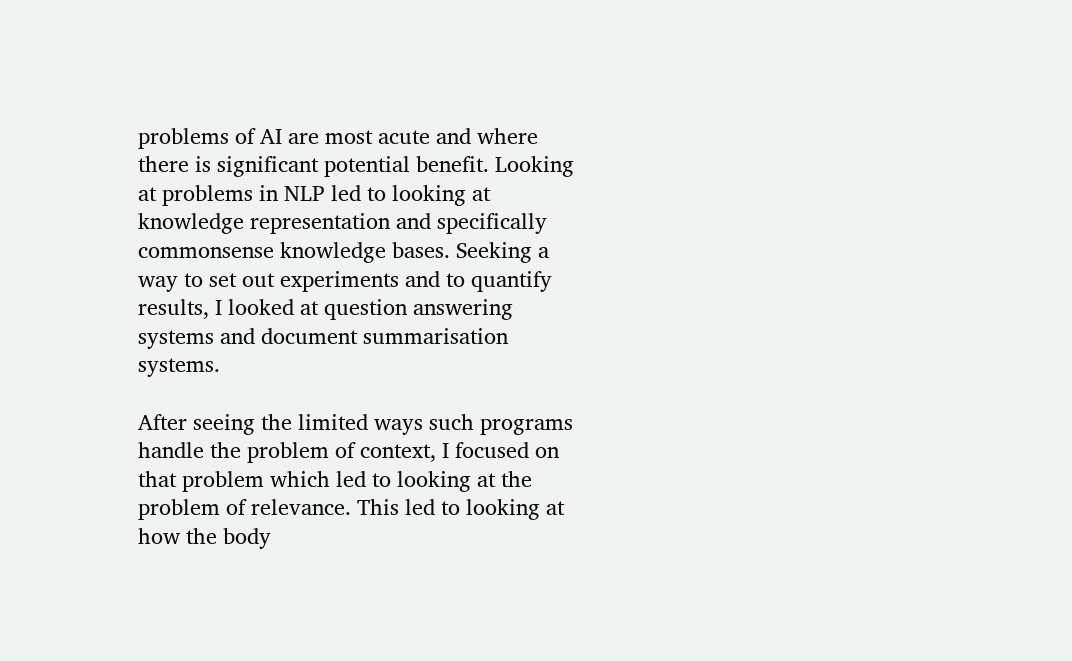problems of AI are most acute and where there is significant potential benefit. Looking at problems in NLP led to looking at knowledge representation and specifically commonsense knowledge bases. Seeking a way to set out experiments and to quantify results, I looked at question answering systems and document summarisation systems.

After seeing the limited ways such programs handle the problem of context, I focused on that problem which led to looking at the problem of relevance. This led to looking at how the body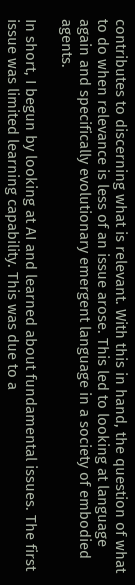contributes to discerning what is relevant. With this in hand, the question of what to do when relevance is less of an issue arose. This led to looking at language again and specifically evolutionary emergent language in a society of embodied agents.

In short, I begun by looking at AI and learned about fundamental issues. The first issue was limited learning capability. This was due to a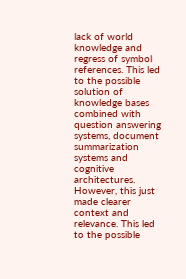lack of world knowledge and regress of symbol references. This led to the possible solution of knowledge bases combined with question answering systems, document summarization systems and cognitive architectures. However, this just made clearer context and relevance. This led to the possible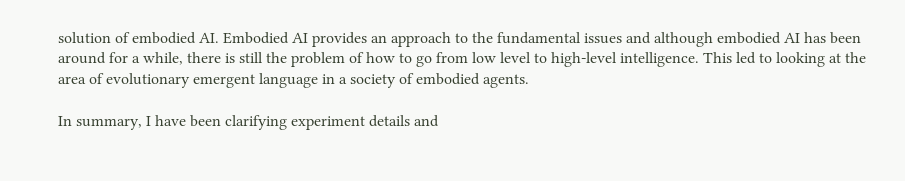solution of embodied AI. Embodied AI provides an approach to the fundamental issues and although embodied AI has been around for a while, there is still the problem of how to go from low level to high-level intelligence. This led to looking at the area of evolutionary emergent language in a society of embodied agents.

In summary, I have been clarifying experiment details and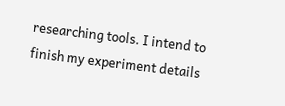researching tools. I intend to finish my experiment details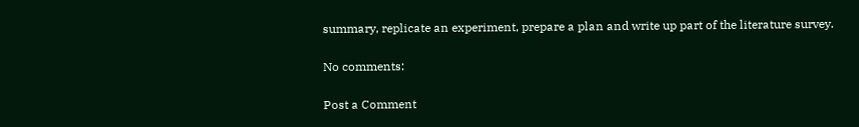summary, replicate an experiment, prepare a plan and write up part of the literature survey.

No comments:

Post a Comment